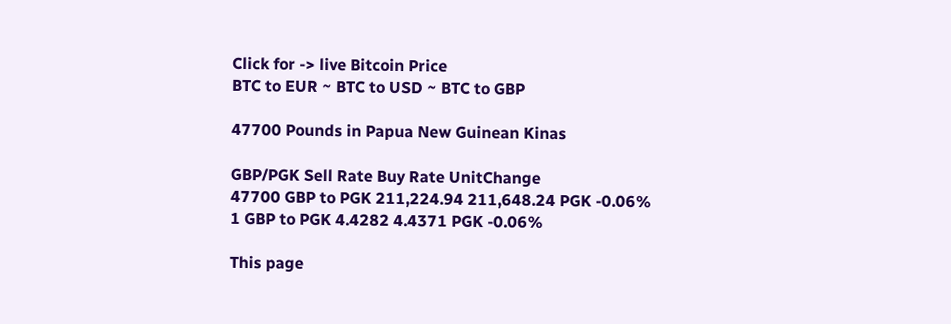Click for -> live Bitcoin Price
BTC to EUR ~ BTC to USD ~ BTC to GBP

47700 Pounds in Papua New Guinean Kinas

GBP/PGK Sell Rate Buy Rate UnitChange
47700 GBP to PGK 211,224.94 211,648.24 PGK -0.06%
1 GBP to PGK 4.4282 4.4371 PGK -0.06%

This page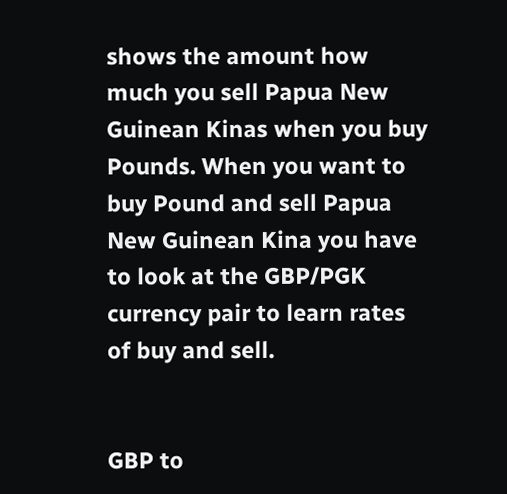shows the amount how much you sell Papua New Guinean Kinas when you buy Pounds. When you want to buy Pound and sell Papua New Guinean Kina you have to look at the GBP/PGK currency pair to learn rates of buy and sell.


GBP to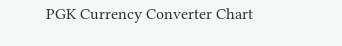PGK Currency Converter Chart